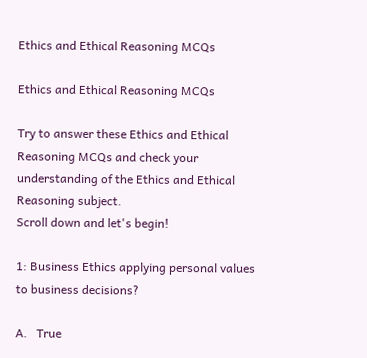Ethics and Ethical Reasoning MCQs

Ethics and Ethical Reasoning MCQs

Try to answer these Ethics and Ethical Reasoning MCQs and check your understanding of the Ethics and Ethical Reasoning subject.
Scroll down and let's begin!

1: Business Ethics applying personal values to business decisions?

A.   True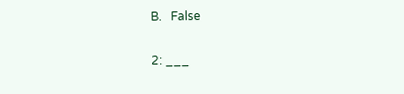B.   False

2: ___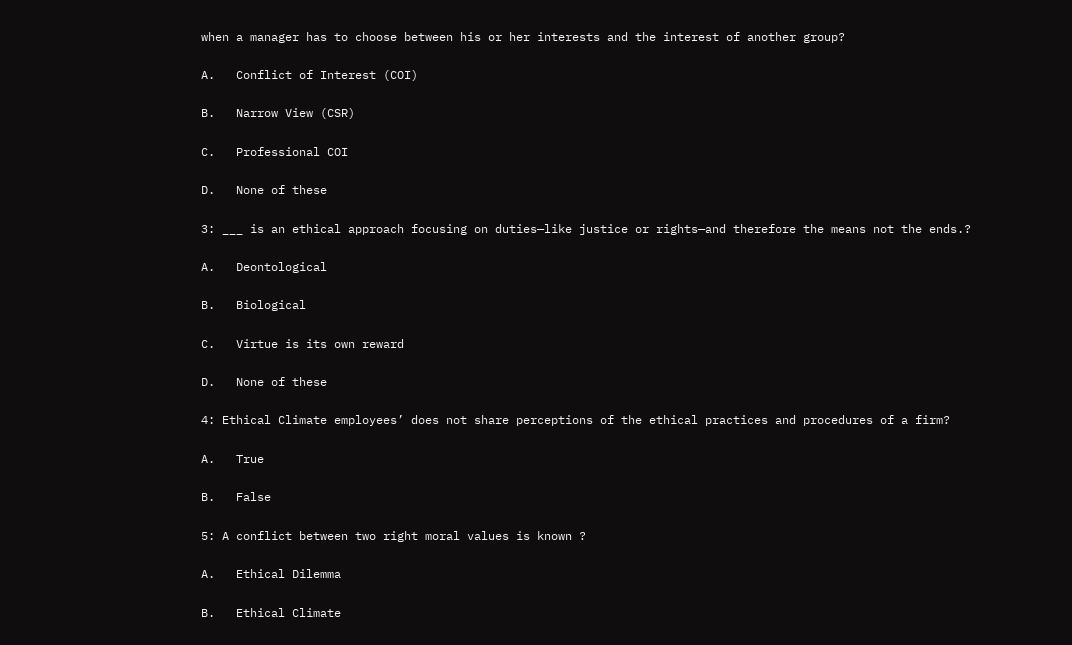when a manager has to choose between his or her interests and the interest of another group?

A.   Conflict of Interest (COI)

B.   Narrow View (CSR)

C.   Professional COI

D.   None of these

3: ___ is an ethical approach focusing on duties—like justice or rights—and therefore the means not the ends.?

A.   Deontological

B.   Biological

C.   Virtue is its own reward

D.   None of these

4: Ethical Climate employees’ does not share perceptions of the ethical practices and procedures of a firm?

A.   True

B.   False

5: A conflict between two right moral values is known ?

A.   Ethical Dilemma

B.   Ethical Climate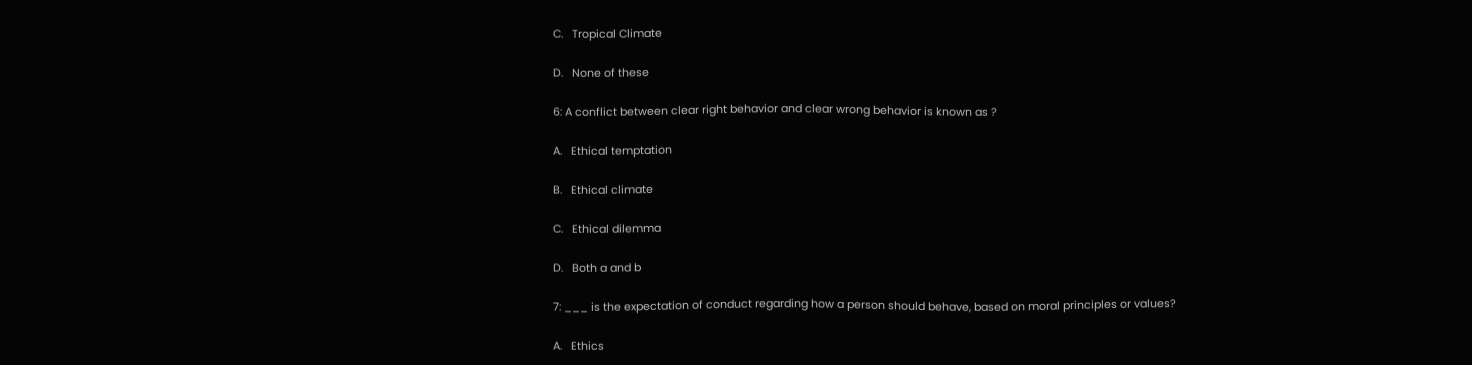C.   Tropical Climate

D.   None of these

6: A conflict between clear right behavior and clear wrong behavior is known as ?

A.   Ethical temptation

B.   Ethical climate

C.   Ethical dilemma

D.   Both a and b

7: ___ is the expectation of conduct regarding how a person should behave, based on moral principles or values?

A.   Ethics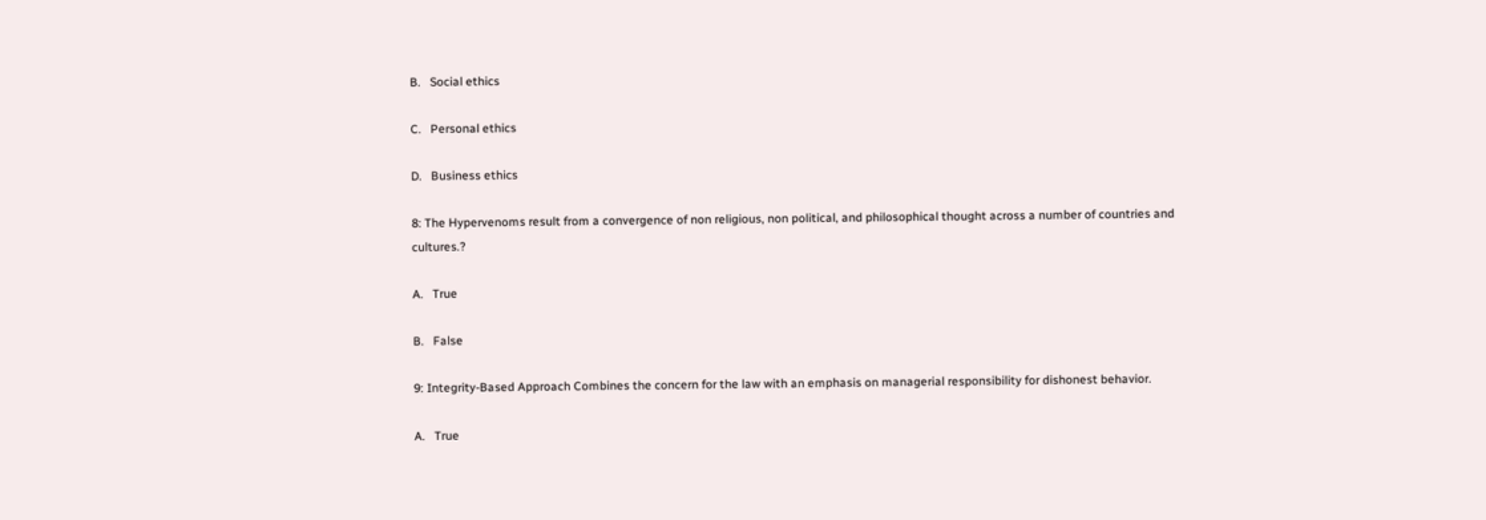B.   Social ethics

C.   Personal ethics

D.   Business ethics

8: The Hypervenoms result from a convergence of non religious, non political, and philosophical thought across a number of countries and cultures.?

A.   True

B.   False

9: Integrity-Based Approach Combines the concern for the law with an emphasis on managerial responsibility for dishonest behavior.

A.   True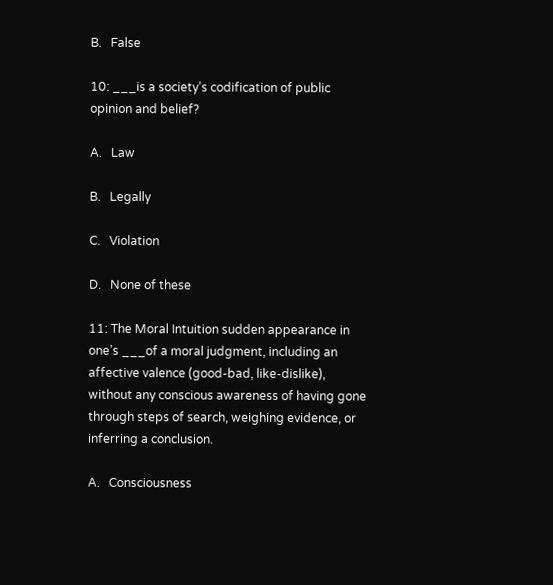B.   False

10: ___is a society’s codification of public opinion and belief?

A.   Law

B.   Legally

C.   Violation

D.   None of these

11: The Moral Intuition sudden appearance in one’s ___of a moral judgment, including an affective valence (good-bad, like-dislike), without any conscious awareness of having gone through steps of search, weighing evidence, or inferring a conclusion.

A.   Consciousness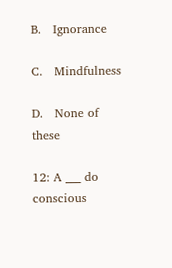B.   Ignorance

C.   Mindfulness

D.   None of these

12: A ___ do conscious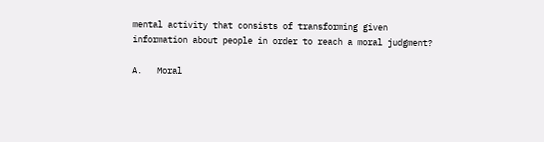mental activity that consists of transforming given information about people in order to reach a moral judgment?

A.   Moral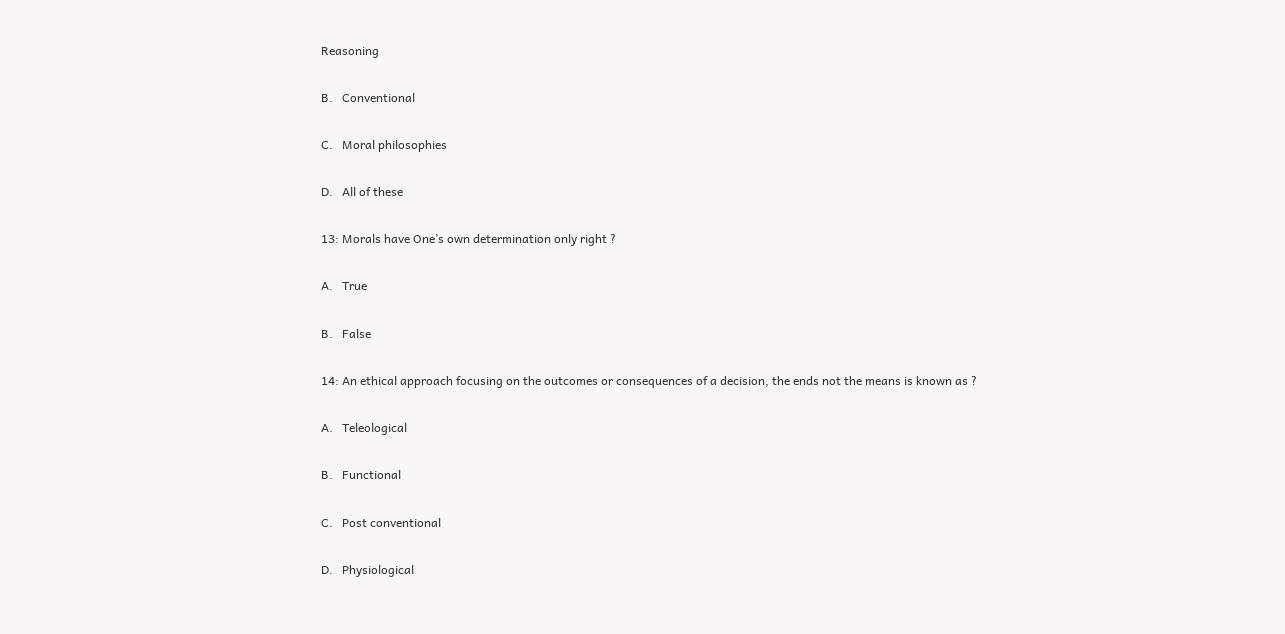Reasoning

B.   Conventional

C.   Moral philosophies

D.   All of these

13: Morals have One’s own determination only right ?

A.   True

B.   False

14: An ethical approach focusing on the outcomes or consequences of a decision, the ends not the means is known as ?

A.   Teleological

B.   Functional

C.   Post conventional

D.   Physiological